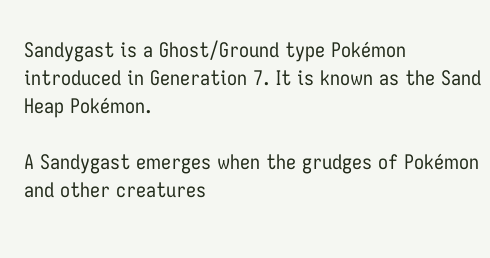Sandygast is a Ghost/Ground type Pokémon introduced in Generation 7. It is known as the Sand Heap Pokémon.

A Sandygast emerges when the grudges of Pokémon and other creatures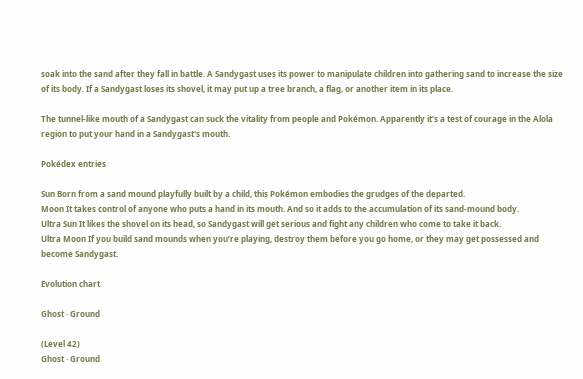soak into the sand after they fall in battle. A Sandygast uses its power to manipulate children into gathering sand to increase the size of its body. If a Sandygast loses its shovel, it may put up a tree branch, a flag, or another item in its place.

The tunnel-like mouth of a Sandygast can suck the vitality from people and Pokémon. Apparently it's a test of courage in the Alola region to put your hand in a Sandygast's mouth.

Pokédex entries

Sun Born from a sand mound playfully built by a child, this Pokémon embodies the grudges of the departed.
Moon It takes control of anyone who puts a hand in its mouth. And so it adds to the accumulation of its sand-mound body.
Ultra Sun It likes the shovel on its head, so Sandygast will get serious and fight any children who come to take it back.
Ultra Moon If you build sand mounds when you’re playing, destroy them before you go home, or they may get possessed and become Sandygast.

Evolution chart

Ghost · Ground

(Level 42)
Ghost · Ground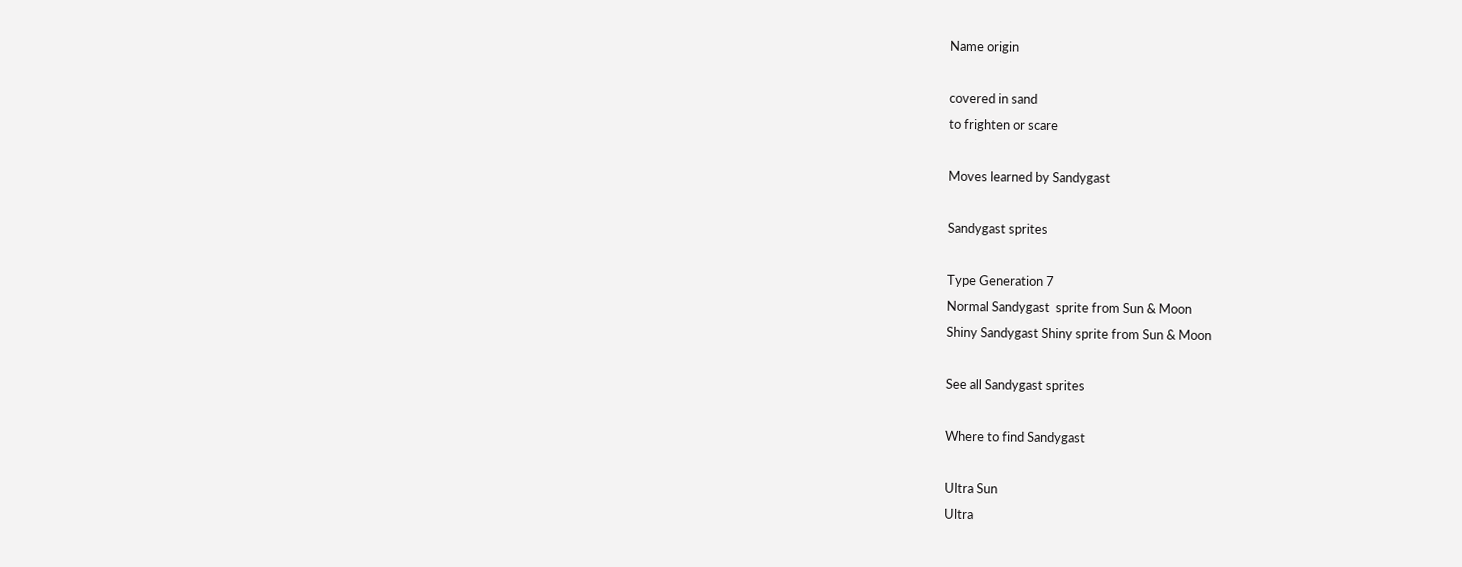Name origin

covered in sand
to frighten or scare

Moves learned by Sandygast

Sandygast sprites

Type Generation 7
Normal Sandygast  sprite from Sun & Moon
Shiny Sandygast Shiny sprite from Sun & Moon

See all Sandygast sprites

Where to find Sandygast

Ultra Sun
Ultra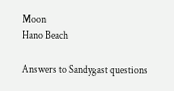Moon
Hano Beach

Answers to Sandygast questions